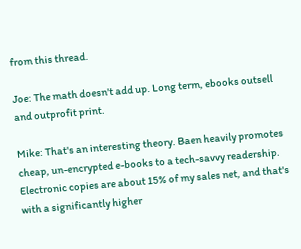from this thread.

Joe: The math doesn't add up. Long term, ebooks outsell and outprofit print.

Mike: That's an interesting theory. Baen heavily promotes cheap, un-encrypted e-books to a tech-savvy readership. Electronic copies are about 15% of my sales net, and that's with a significantly higher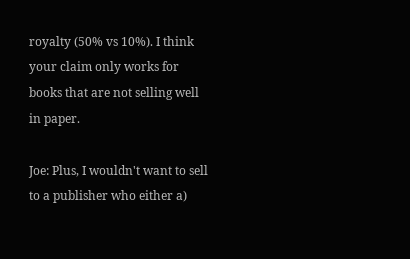royalty (50% vs 10%). I think your claim only works for books that are not selling well in paper.

Joe: Plus, I wouldn't want to sell to a publisher who either a)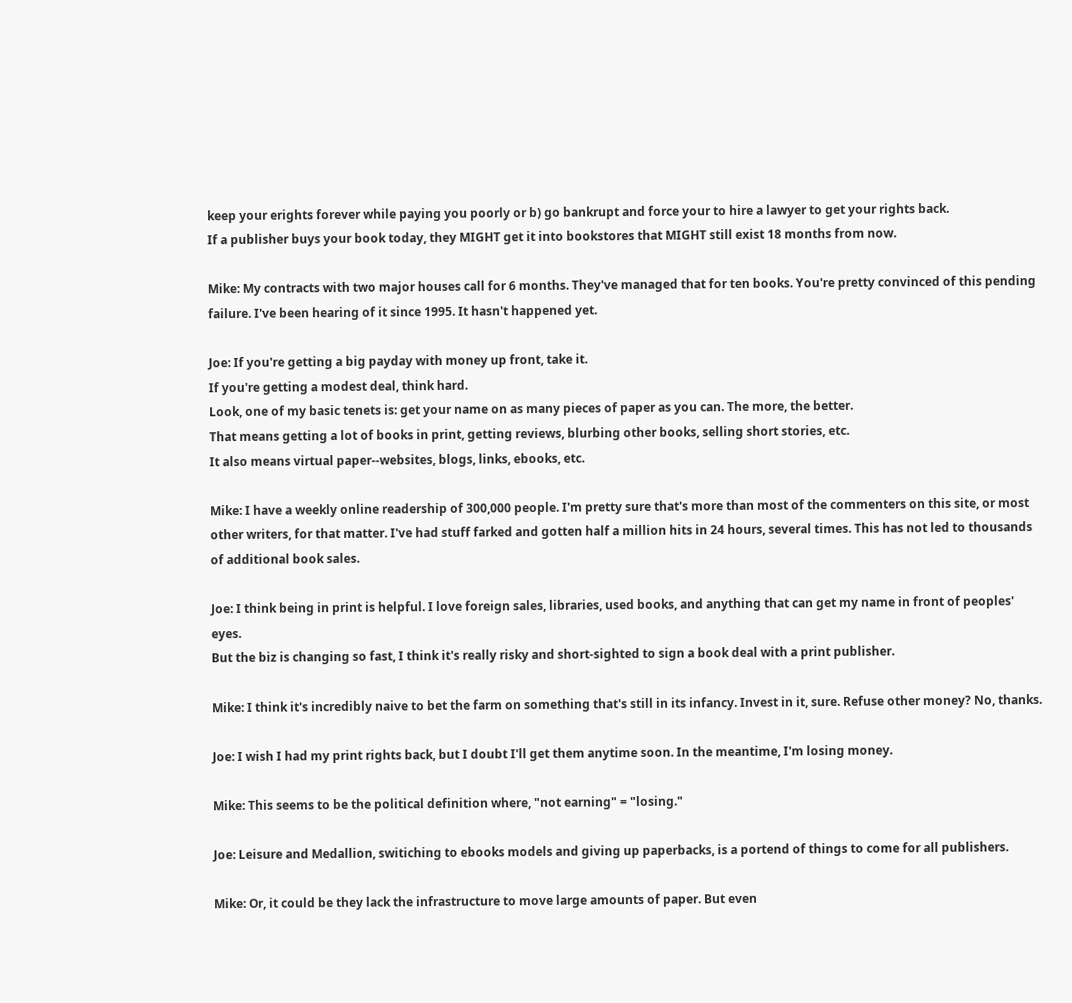keep your erights forever while paying you poorly or b) go bankrupt and force your to hire a lawyer to get your rights back.
If a publisher buys your book today, they MIGHT get it into bookstores that MIGHT still exist 18 months from now.

Mike: My contracts with two major houses call for 6 months. They've managed that for ten books. You're pretty convinced of this pending failure. I've been hearing of it since 1995. It hasn't happened yet.

Joe: If you're getting a big payday with money up front, take it.
If you're getting a modest deal, think hard.
Look, one of my basic tenets is: get your name on as many pieces of paper as you can. The more, the better.
That means getting a lot of books in print, getting reviews, blurbing other books, selling short stories, etc.
It also means virtual paper--websites, blogs, links, ebooks, etc.

Mike: I have a weekly online readership of 300,000 people. I'm pretty sure that's more than most of the commenters on this site, or most other writers, for that matter. I've had stuff farked and gotten half a million hits in 24 hours, several times. This has not led to thousands of additional book sales.

Joe: I think being in print is helpful. I love foreign sales, libraries, used books, and anything that can get my name in front of peoples' eyes.
But the biz is changing so fast, I think it's really risky and short-sighted to sign a book deal with a print publisher.

Mike: I think it's incredibly naive to bet the farm on something that's still in its infancy. Invest in it, sure. Refuse other money? No, thanks.

Joe: I wish I had my print rights back, but I doubt I'll get them anytime soon. In the meantime, I'm losing money.

Mike: This seems to be the political definition where, "not earning" = "losing."

Joe: Leisure and Medallion, switiching to ebooks models and giving up paperbacks, is a portend of things to come for all publishers.

Mike: Or, it could be they lack the infrastructure to move large amounts of paper. But even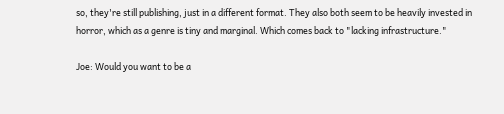so, they're still publishing, just in a different format. They also both seem to be heavily invested in horror, which as a genre is tiny and marginal. Which comes back to "lacking infrastructure."

Joe: Would you want to be a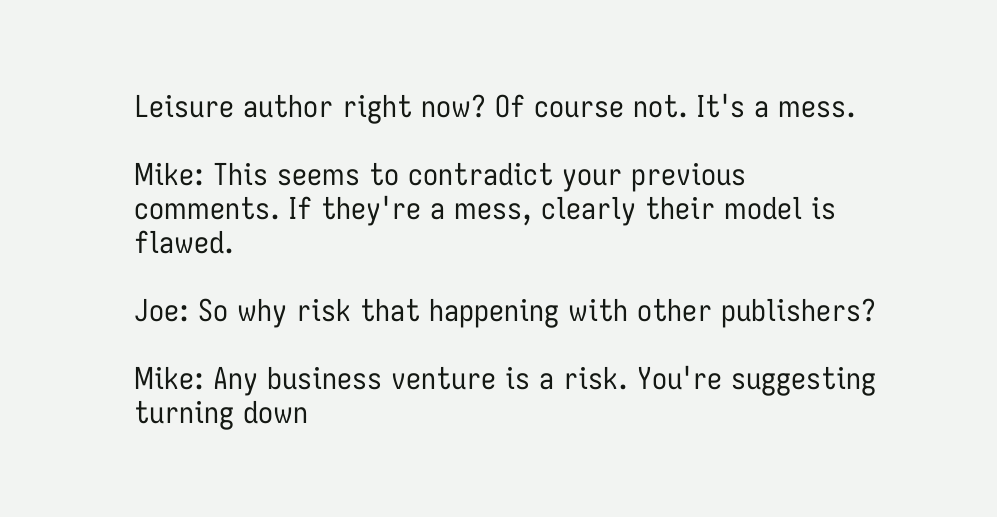Leisure author right now? Of course not. It's a mess.

Mike: This seems to contradict your previous comments. If they're a mess, clearly their model is flawed.

Joe: So why risk that happening with other publishers?

Mike: Any business venture is a risk. You're suggesting turning down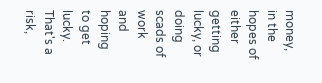money, in the hopes of either getting lucky, or doing scads of work and hoping to get lucky. That's a risk,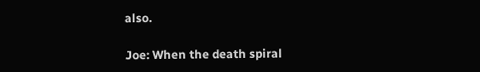also.

Joe: When the death spiral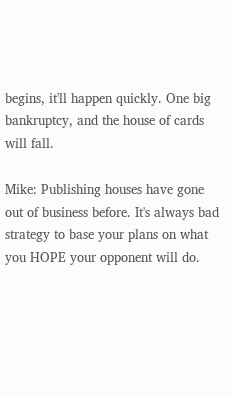begins, it'll happen quickly. One big bankruptcy, and the house of cards will fall.

Mike: Publishing houses have gone out of business before. It's always bad strategy to base your plans on what you HOPE your opponent will do.